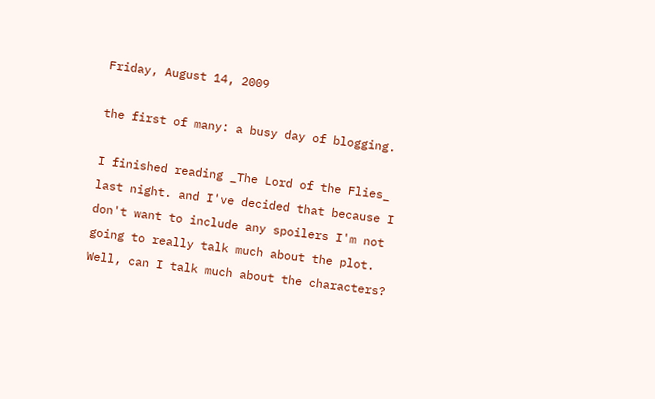Friday, August 14, 2009

the first of many: a busy day of blogging.

I finished reading _The Lord of the Flies_ last night. and I've decided that because I don't want to include any spoilers I'm not going to really talk much about the plot. Well, can I talk much about the characters?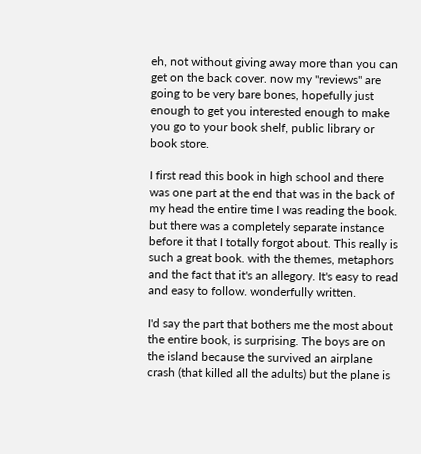eh, not without giving away more than you can get on the back cover. now my "reviews" are going to be very bare bones, hopefully just enough to get you interested enough to make you go to your book shelf, public library or book store.

I first read this book in high school and there was one part at the end that was in the back of my head the entire time I was reading the book. but there was a completely separate instance before it that I totally forgot about. This really is such a great book. with the themes, metaphors and the fact that it's an allegory. It's easy to read and easy to follow. wonderfully written.

I'd say the part that bothers me the most about the entire book, is surprising. The boys are on the island because the survived an airplane crash (that killed all the adults) but the plane is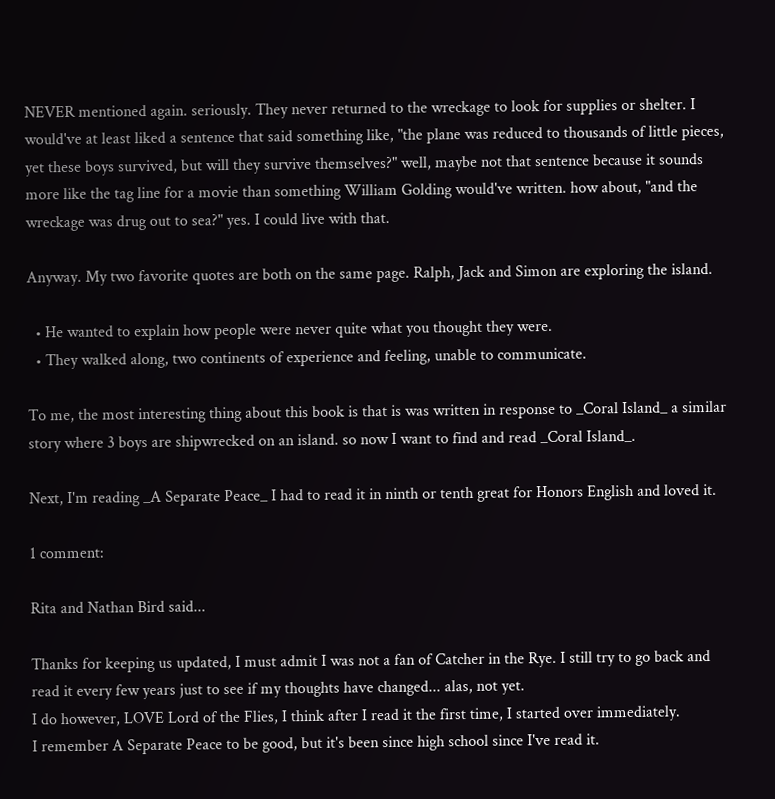NEVER mentioned again. seriously. They never returned to the wreckage to look for supplies or shelter. I would've at least liked a sentence that said something like, "the plane was reduced to thousands of little pieces, yet these boys survived, but will they survive themselves?" well, maybe not that sentence because it sounds more like the tag line for a movie than something William Golding would've written. how about, "and the wreckage was drug out to sea?" yes. I could live with that.

Anyway. My two favorite quotes are both on the same page. Ralph, Jack and Simon are exploring the island.

  • He wanted to explain how people were never quite what you thought they were.
  • They walked along, two continents of experience and feeling, unable to communicate.

To me, the most interesting thing about this book is that is was written in response to _Coral Island_ a similar story where 3 boys are shipwrecked on an island. so now I want to find and read _Coral Island_.

Next, I'm reading _A Separate Peace_ I had to read it in ninth or tenth great for Honors English and loved it.

1 comment:

Rita and Nathan Bird said...

Thanks for keeping us updated, I must admit I was not a fan of Catcher in the Rye. I still try to go back and read it every few years just to see if my thoughts have changed... alas, not yet.
I do however, LOVE Lord of the Flies, I think after I read it the first time, I started over immediately.
I remember A Separate Peace to be good, but it's been since high school since I've read it.